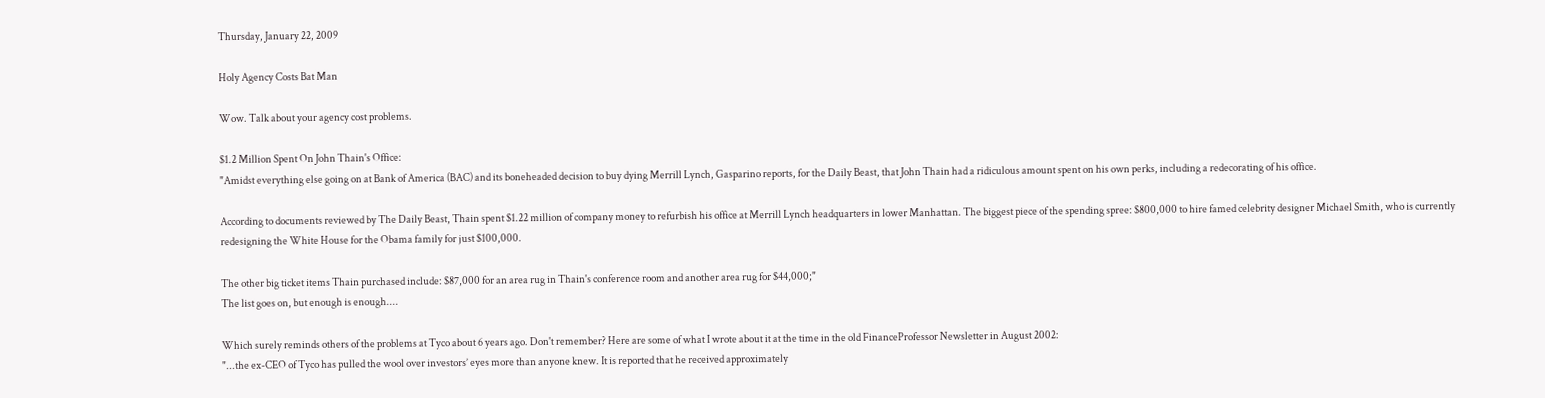Thursday, January 22, 2009

Holy Agency Costs Bat Man

Wow. Talk about your agency cost problems.

$1.2 Million Spent On John Thain's Office:
"Amidst everything else going on at Bank of America (BAC) and its boneheaded decision to buy dying Merrill Lynch, Gasparino reports, for the Daily Beast, that John Thain had a ridiculous amount spent on his own perks, including a redecorating of his office.

According to documents reviewed by The Daily Beast, Thain spent $1.22 million of company money to refurbish his office at Merrill Lynch headquarters in lower Manhattan. The biggest piece of the spending spree: $800,000 to hire famed celebrity designer Michael Smith, who is currently redesigning the White House for the Obama family for just $100,000.

The other big ticket items Thain purchased include: $87,000 for an area rug in Thain's conference room and another area rug for $44,000;"
The list goes on, but enough is enough....

Which surely reminds others of the problems at Tyco about 6 years ago. Don't remember? Here are some of what I wrote about it at the time in the old FinanceProfessor Newsletter in August 2002:
"...the ex-CEO of Tyco has pulled the wool over investors’ eyes more than anyone knew. It is reported that he received approximately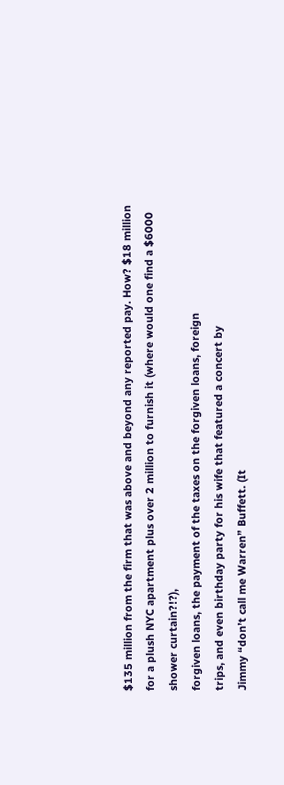$135 million from the firm that was above and beyond any reported pay. How? $18 million for a plush NYC apartment plus over 2 million to furnish it (where would one find a $6000 shower curtain?!?),
forgiven loans, the payment of the taxes on the forgiven loans, foreign
trips, and even birthday party for his wife that featured a concert by
Jimmy “don’t call me Warren” Buffett. (It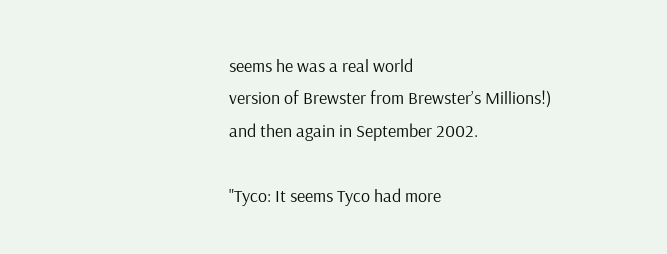seems he was a real world
version of Brewster from Brewster’s Millions!)
and then again in September 2002.

"Tyco: It seems Tyco had more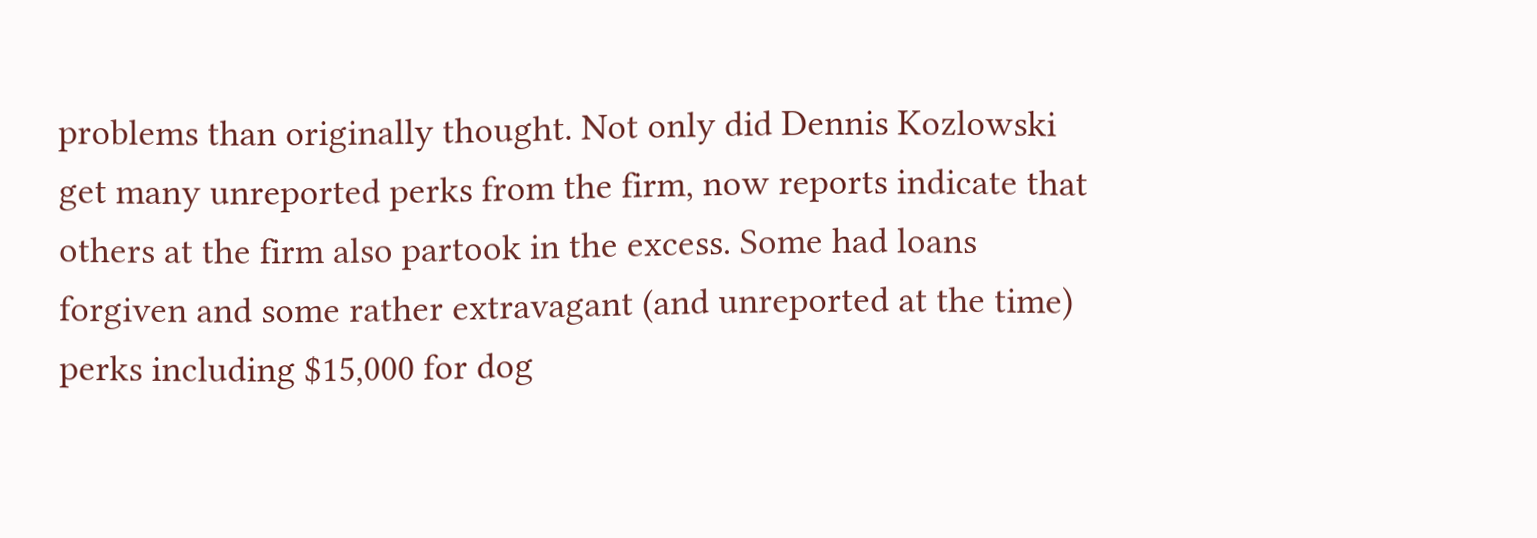problems than originally thought. Not only did Dennis Kozlowski get many unreported perks from the firm, now reports indicate that others at the firm also partook in the excess. Some had loans forgiven and some rather extravagant (and unreported at the time) perks including $15,000 for dog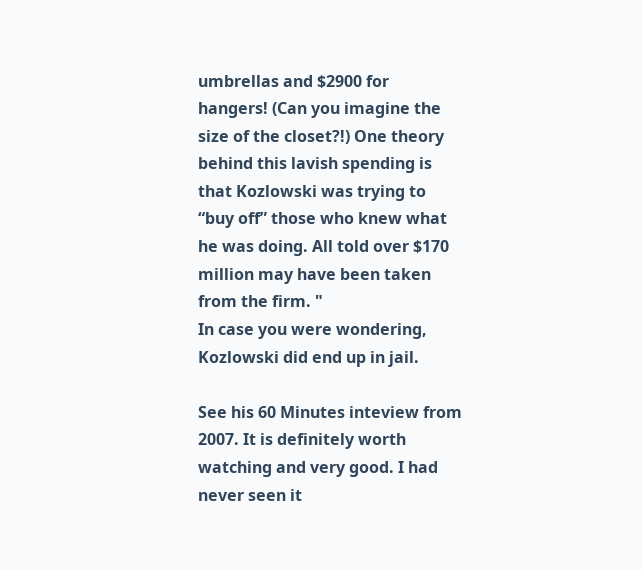umbrellas and $2900 for hangers! (Can you imagine the size of the closet?!) One theory behind this lavish spending is that Kozlowski was trying to “buy off” those who knew what he was doing. All told over $170 million may have been taken from the firm. "
In case you were wondering, Kozlowski did end up in jail.

See his 60 Minutes inteview from 2007. It is definitely worth watching and very good. I had never seen it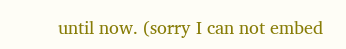until now. (sorry I can not embed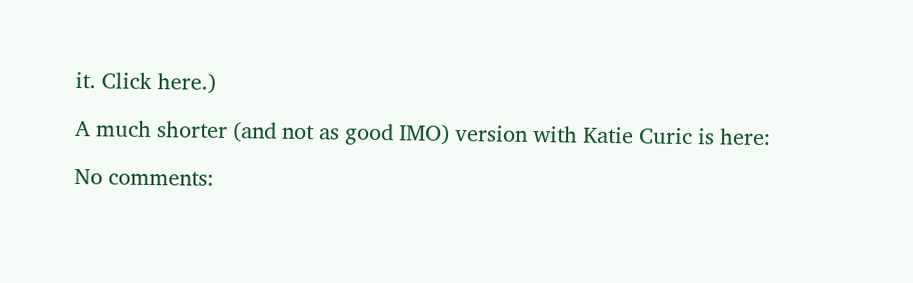it. Click here.)

A much shorter (and not as good IMO) version with Katie Curic is here:

No comments: